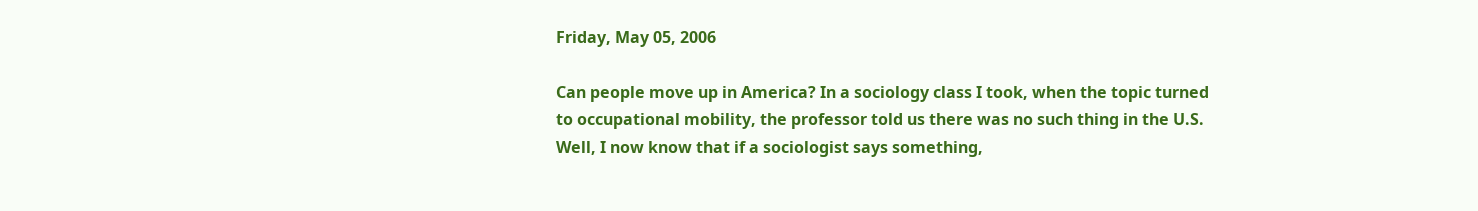Friday, May 05, 2006

Can people move up in America? In a sociology class I took, when the topic turned to occupational mobility, the professor told us there was no such thing in the U.S. Well, I now know that if a sociologist says something,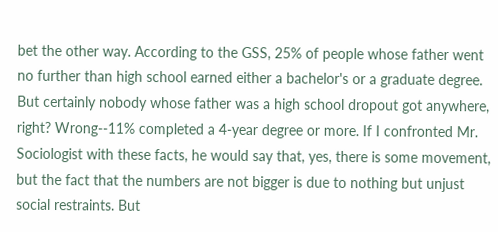bet the other way. According to the GSS, 25% of people whose father went no further than high school earned either a bachelor's or a graduate degree. But certainly nobody whose father was a high school dropout got anywhere, right? Wrong--11% completed a 4-year degree or more. If I confronted Mr. Sociologist with these facts, he would say that, yes, there is some movement, but the fact that the numbers are not bigger is due to nothing but unjust social restraints. But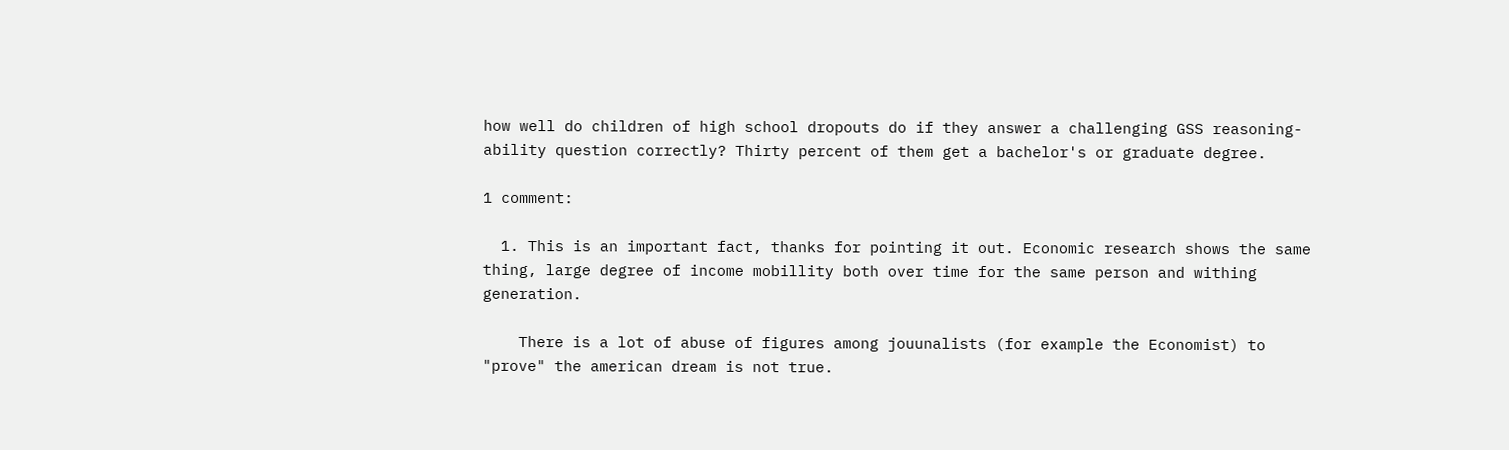how well do children of high school dropouts do if they answer a challenging GSS reasoning-ability question correctly? Thirty percent of them get a bachelor's or graduate degree.

1 comment:

  1. This is an important fact, thanks for pointing it out. Economic research shows the same thing, large degree of income mobillity both over time for the same person and withing generation.

    There is a lot of abuse of figures among jouunalists (for example the Economist) to "prove" the american dream is not true.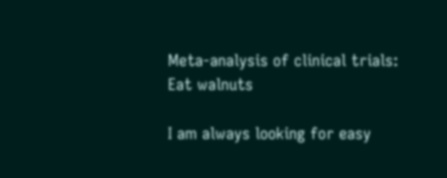Meta-analysis of clinical trials: Eat walnuts

I am always looking for easy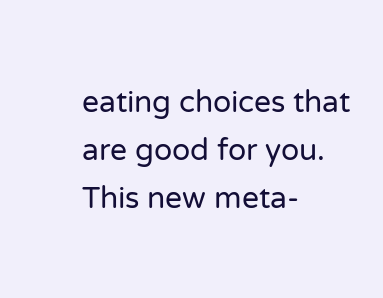eating choices that are good for you. This new meta-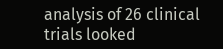analysis of 26 clinical trials looked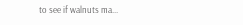to see if walnuts ma...